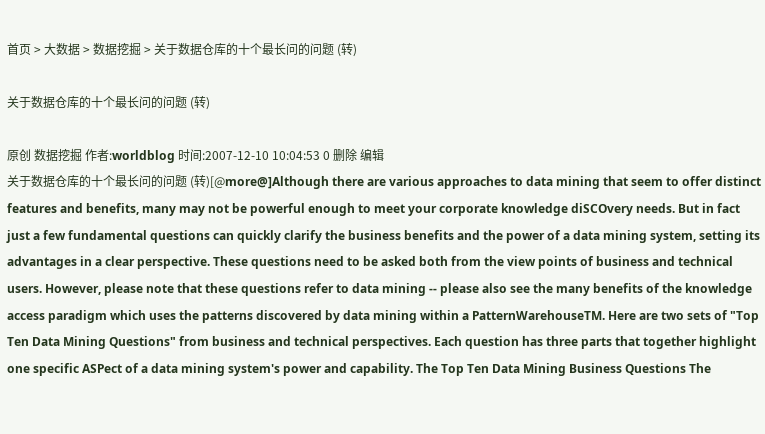首页 > 大数据 > 数据挖掘 > 关于数据仓库的十个最长问的问题 (转)

关于数据仓库的十个最长问的问题 (转)

原创 数据挖掘 作者:worldblog 时间:2007-12-10 10:04:53 0 删除 编辑
关于数据仓库的十个最长问的问题 (转)[@more@]Although there are various approaches to data mining that seem to offer distinct features and benefits, many may not be powerful enough to meet your corporate knowledge diSCOvery needs. But in fact just a few fundamental questions can quickly clarify the business benefits and the power of a data mining system, setting its advantages in a clear perspective. These questions need to be asked both from the view points of business and technical users. However, please note that these questions refer to data mining -- please also see the many benefits of the knowledge access paradigm which uses the patterns discovered by data mining within a PatternWarehouseTM. Here are two sets of "Top Ten Data Mining Questions" from business and technical perspectives. Each question has three parts that together highlight one specific ASPect of a data mining system's power and capability. The Top Ten Data Mining Business Questions The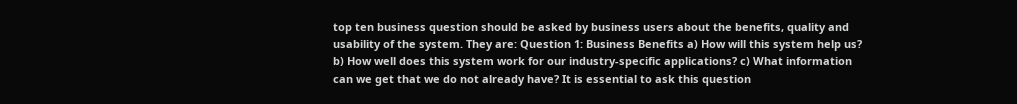top ten business question should be asked by business users about the benefits, quality and usability of the system. They are: Question 1: Business Benefits a) How will this system help us? b) How well does this system work for our industry-specific applications? c) What information can we get that we do not already have? It is essential to ask this question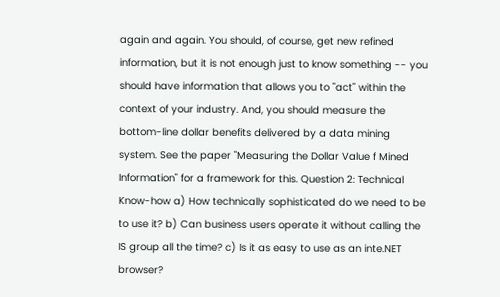again and again. You should, of course, get new refined information, but it is not enough just to know something -- you should have information that allows you to "act" within the context of your industry. And, you should measure the bottom-line dollar benefits delivered by a data mining system. See the paper "Measuring the Dollar Value f Mined Information" for a framework for this. Question 2: Technical Know-how a) How technically sophisticated do we need to be to use it? b) Can business users operate it without calling the IS group all the time? c) Is it as easy to use as an inte.NET browser?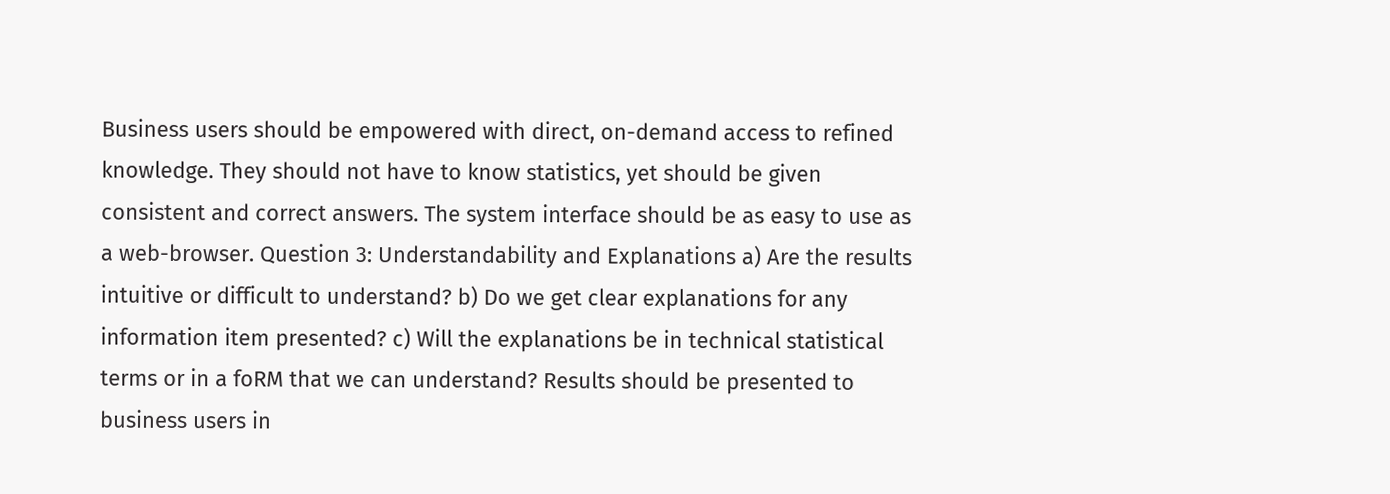Business users should be empowered with direct, on-demand access to refined knowledge. They should not have to know statistics, yet should be given consistent and correct answers. The system interface should be as easy to use as a web-browser. Question 3: Understandability and Explanations a) Are the results intuitive or difficult to understand? b) Do we get clear explanations for any information item presented? c) Will the explanations be in technical statistical terms or in a foRM that we can understand? Results should be presented to business users in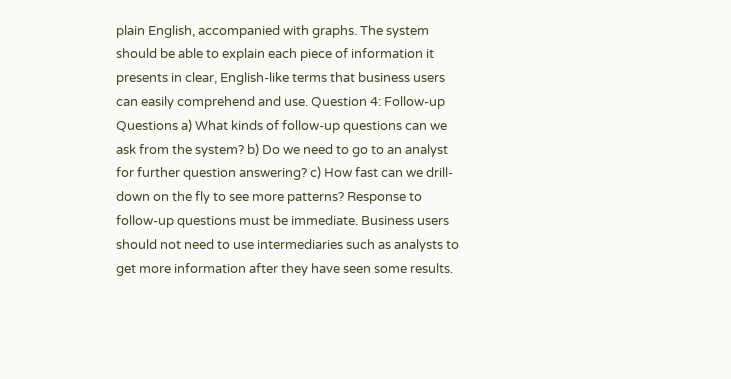plain English, accompanied with graphs. The system should be able to explain each piece of information it presents in clear, English-like terms that business users can easily comprehend and use. Question 4: Follow-up Questions a) What kinds of follow-up questions can we ask from the system? b) Do we need to go to an analyst for further question answering? c) How fast can we drill-down on the fly to see more patterns? Response to follow-up questions must be immediate. Business users should not need to use intermediaries such as analysts to get more information after they have seen some results.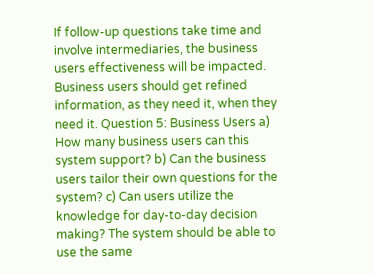If follow-up questions take time and involve intermediaries, the business users effectiveness will be impacted. Business users should get refined information, as they need it, when they need it. Question 5: Business Users a) How many business users can this system support? b) Can the business users tailor their own questions for the system? c) Can users utilize the knowledge for day-to-day decision making? The system should be able to use the same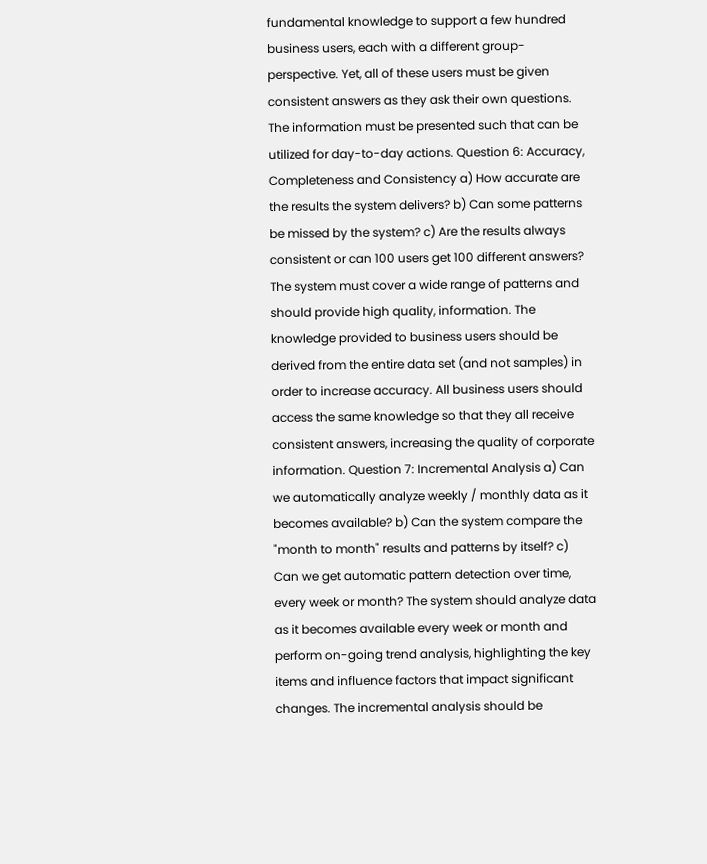fundamental knowledge to support a few hundred business users, each with a different group-perspective. Yet, all of these users must be given consistent answers as they ask their own questions. The information must be presented such that can be utilized for day-to-day actions. Question 6: Accuracy, Completeness and Consistency a) How accurate are the results the system delivers? b) Can some patterns be missed by the system? c) Are the results always consistent or can 100 users get 100 different answers? The system must cover a wide range of patterns and should provide high quality, information. The knowledge provided to business users should be derived from the entire data set (and not samples) in order to increase accuracy. All business users should access the same knowledge so that they all receive consistent answers, increasing the quality of corporate information. Question 7: Incremental Analysis a) Can we automatically analyze weekly / monthly data as it becomes available? b) Can the system compare the "month to month" results and patterns by itself? c) Can we get automatic pattern detection over time, every week or month? The system should analyze data as it becomes available every week or month and perform on-going trend analysis, highlighting the key items and influence factors that impact significant changes. The incremental analysis should be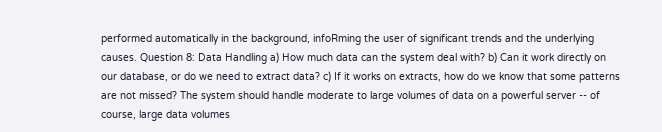performed automatically in the background, infoRming the user of significant trends and the underlying causes. Question 8: Data Handling a) How much data can the system deal with? b) Can it work directly on our database, or do we need to extract data? c) If it works on extracts, how do we know that some patterns are not missed? The system should handle moderate to large volumes of data on a powerful server -- of course, large data volumes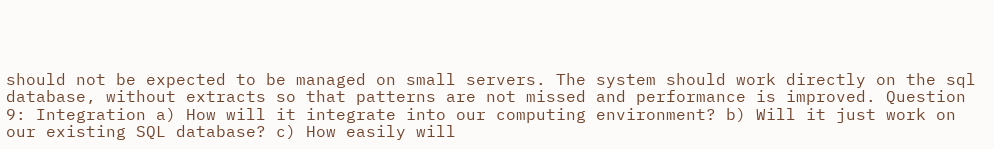should not be expected to be managed on small servers. The system should work directly on the sql database, without extracts so that patterns are not missed and performance is improved. Question 9: Integration a) How will it integrate into our computing environment? b) Will it just work on our existing SQL database? c) How easily will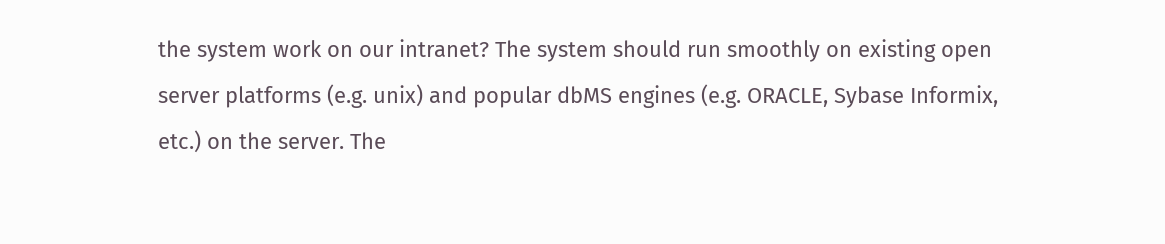the system work on our intranet? The system should run smoothly on existing open server platforms (e.g. unix) and popular dbMS engines (e.g. ORACLE, Sybase Informix, etc.) on the server. The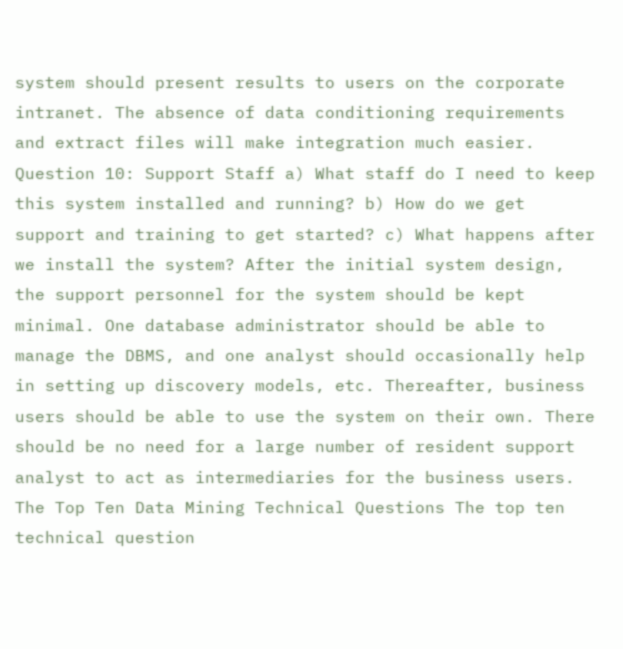system should present results to users on the corporate intranet. The absence of data conditioning requirements and extract files will make integration much easier. Question 10: Support Staff a) What staff do I need to keep this system installed and running? b) How do we get support and training to get started? c) What happens after we install the system? After the initial system design, the support personnel for the system should be kept minimal. One database administrator should be able to manage the DBMS, and one analyst should occasionally help in setting up discovery models, etc. Thereafter, business users should be able to use the system on their own. There should be no need for a large number of resident support analyst to act as intermediaries for the business users. The Top Ten Data Mining Technical Questions The top ten technical question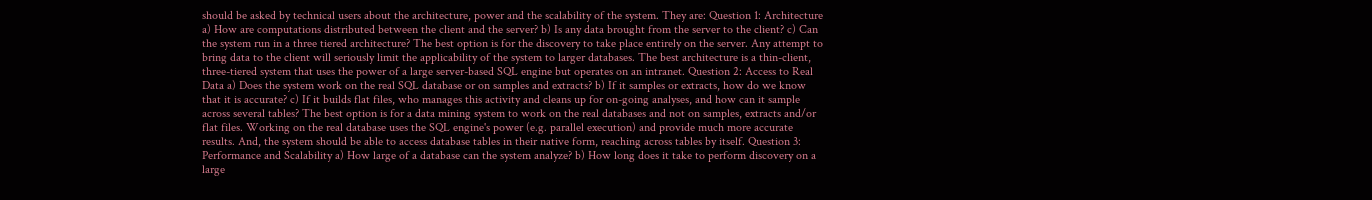should be asked by technical users about the architecture, power and the scalability of the system. They are: Question 1: Architecture a) How are computations distributed between the client and the server? b) Is any data brought from the server to the client? c) Can the system run in a three tiered architecture? The best option is for the discovery to take place entirely on the server. Any attempt to bring data to the client will seriously limit the applicability of the system to larger databases. The best architecture is a thin-client, three-tiered system that uses the power of a large server-based SQL engine but operates on an intranet. Question 2: Access to Real Data a) Does the system work on the real SQL database or on samples and extracts? b) If it samples or extracts, how do we know that it is accurate? c) If it builds flat files, who manages this activity and cleans up for on-going analyses, and how can it sample across several tables? The best option is for a data mining system to work on the real databases and not on samples, extracts and/or flat files. Working on the real database uses the SQL engine's power (e.g. parallel execution) and provide much more accurate results. And, the system should be able to access database tables in their native form, reaching across tables by itself. Question 3: Performance and Scalability a) How large of a database can the system analyze? b) How long does it take to perform discovery on a large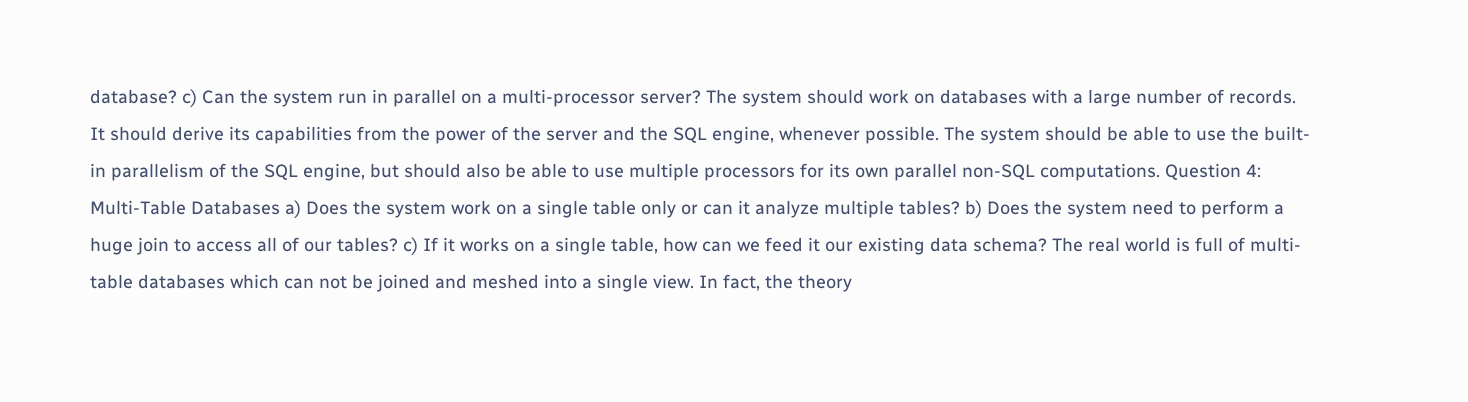database? c) Can the system run in parallel on a multi-processor server? The system should work on databases with a large number of records. It should derive its capabilities from the power of the server and the SQL engine, whenever possible. The system should be able to use the built-in parallelism of the SQL engine, but should also be able to use multiple processors for its own parallel non-SQL computations. Question 4: Multi-Table Databases a) Does the system work on a single table only or can it analyze multiple tables? b) Does the system need to perform a huge join to access all of our tables? c) If it works on a single table, how can we feed it our existing data schema? The real world is full of multi-table databases which can not be joined and meshed into a single view. In fact, the theory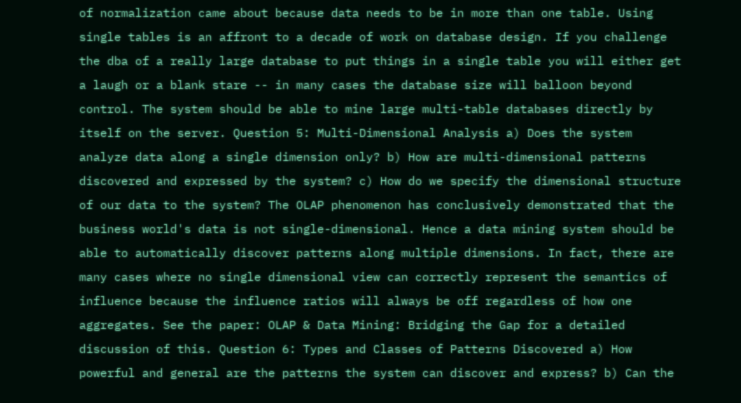of normalization came about because data needs to be in more than one table. Using single tables is an affront to a decade of work on database design. If you challenge the dba of a really large database to put things in a single table you will either get a laugh or a blank stare -- in many cases the database size will balloon beyond control. The system should be able to mine large multi-table databases directly by itself on the server. Question 5: Multi-Dimensional Analysis a) Does the system analyze data along a single dimension only? b) How are multi-dimensional patterns discovered and expressed by the system? c) How do we specify the dimensional structure of our data to the system? The OLAP phenomenon has conclusively demonstrated that the business world's data is not single-dimensional. Hence a data mining system should be able to automatically discover patterns along multiple dimensions. In fact, there are many cases where no single dimensional view can correctly represent the semantics of influence because the influence ratios will always be off regardless of how one aggregates. See the paper: OLAP & Data Mining: Bridging the Gap for a detailed discussion of this. Question 6: Types and Classes of Patterns Discovered a) How powerful and general are the patterns the system can discover and express? b) Can the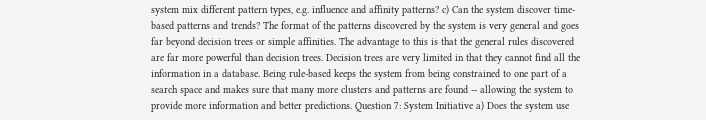system mix different pattern types, e.g. influence and affinity patterns? c) Can the system discover time-based patterns and trends? The format of the patterns discovered by the system is very general and goes far beyond decision trees or simple affinities. The advantage to this is that the general rules discovered are far more powerful than decision trees. Decision trees are very limited in that they cannot find all the information in a database. Being rule-based keeps the system from being constrained to one part of a search space and makes sure that many more clusters and patterns are found -- allowing the system to provide more information and better predictions. Question 7: System Initiative a) Does the system use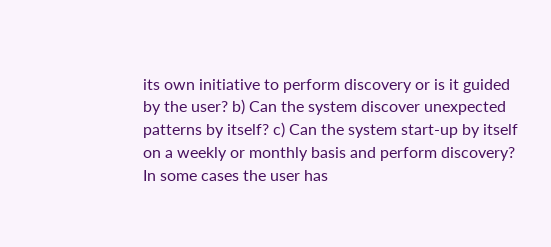its own initiative to perform discovery or is it guided by the user? b) Can the system discover unexpected patterns by itself? c) Can the system start-up by itself on a weekly or monthly basis and perform discovery? In some cases the user has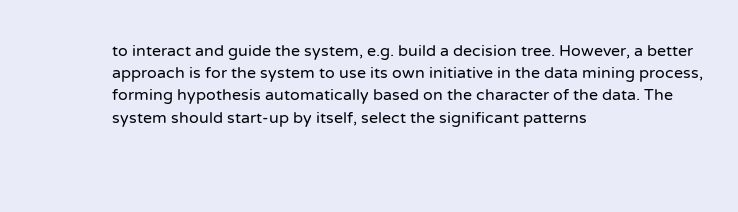to interact and guide the system, e.g. build a decision tree. However, a better approach is for the system to use its own initiative in the data mining process, forming hypothesis automatically based on the character of the data. The system should start-up by itself, select the significant patterns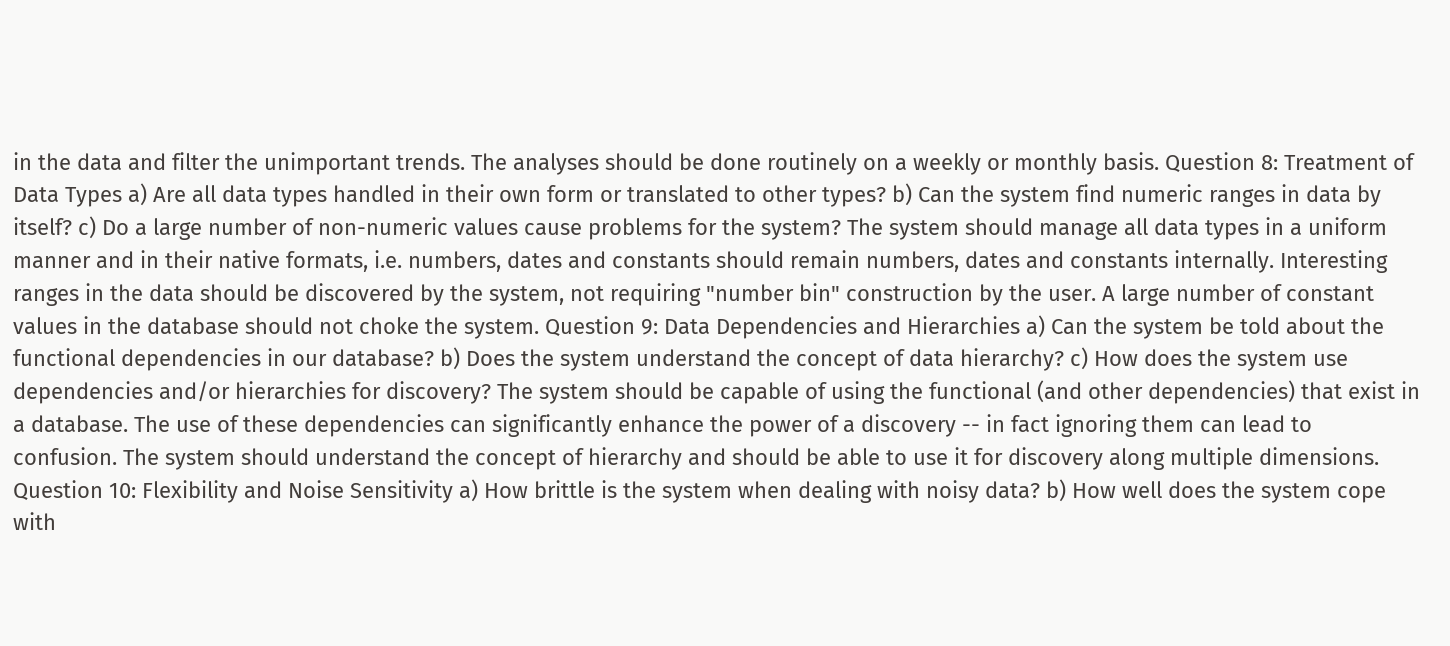in the data and filter the unimportant trends. The analyses should be done routinely on a weekly or monthly basis. Question 8: Treatment of Data Types a) Are all data types handled in their own form or translated to other types? b) Can the system find numeric ranges in data by itself? c) Do a large number of non-numeric values cause problems for the system? The system should manage all data types in a uniform manner and in their native formats, i.e. numbers, dates and constants should remain numbers, dates and constants internally. Interesting ranges in the data should be discovered by the system, not requiring "number bin" construction by the user. A large number of constant values in the database should not choke the system. Question 9: Data Dependencies and Hierarchies a) Can the system be told about the functional dependencies in our database? b) Does the system understand the concept of data hierarchy? c) How does the system use dependencies and/or hierarchies for discovery? The system should be capable of using the functional (and other dependencies) that exist in a database. The use of these dependencies can significantly enhance the power of a discovery -- in fact ignoring them can lead to confusion. The system should understand the concept of hierarchy and should be able to use it for discovery along multiple dimensions. Question 10: Flexibility and Noise Sensitivity a) How brittle is the system when dealing with noisy data? b) How well does the system cope with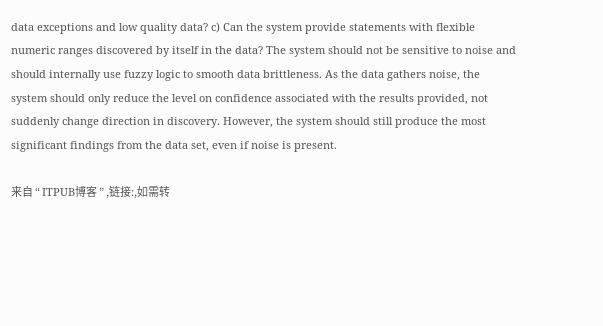data exceptions and low quality data? c) Can the system provide statements with flexible numeric ranges discovered by itself in the data? The system should not be sensitive to noise and should internally use fuzzy logic to smooth data brittleness. As the data gathers noise, the system should only reduce the level on confidence associated with the results provided, not suddenly change direction in discovery. However, the system should still produce the most significant findings from the data set, even if noise is present.

来自 “ ITPUB博客 ” ,链接:,如需转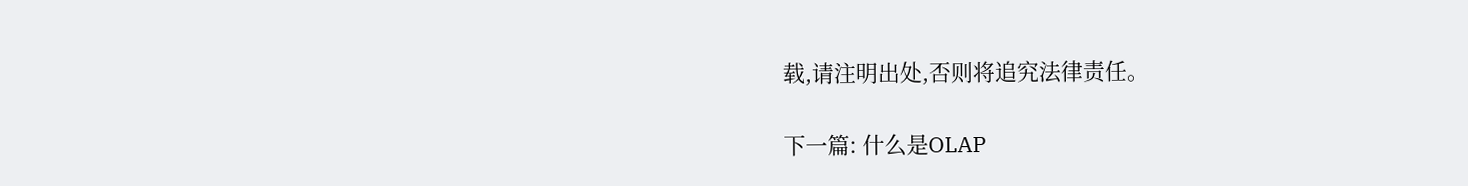载,请注明出处,否则将追究法律责任。

下一篇: 什么是OLAP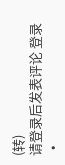(转)
请登录后发表评论 登录
  •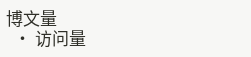博文量
  • 访问量